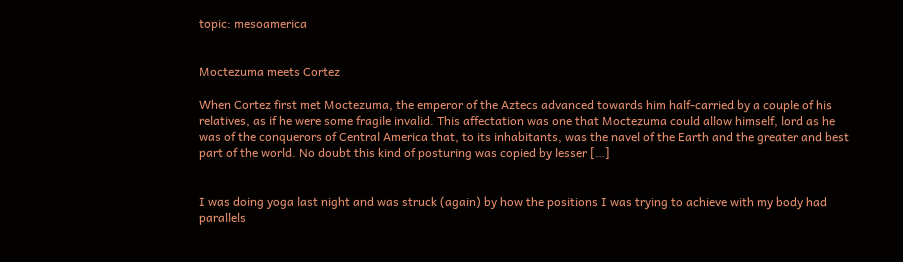topic: mesoamerica


Moctezuma meets Cortez

When Cortez first met Moctezuma, the emperor of the Aztecs advanced towards him half-carried by a couple of his relatives, as if he were some fragile invalid. This affectation was one that Moctezuma could allow himself, lord as he was of the conquerors of Central America that, to its inhabitants, was the navel of the Earth and the greater and best part of the world. No doubt this kind of posturing was copied by lesser […]


I was doing yoga last night and was struck (again) by how the positions I was trying to achieve with my body had parallels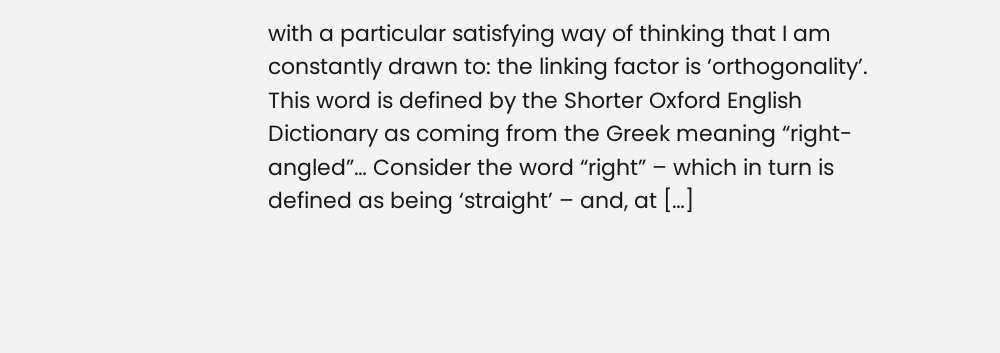with a particular satisfying way of thinking that I am constantly drawn to: the linking factor is ‘orthogonality’. This word is defined by the Shorter Oxford English Dictionary as coming from the Greek meaning “right-angled”… Consider the word “right” – which in turn is defined as being ‘straight’ – and, at […]